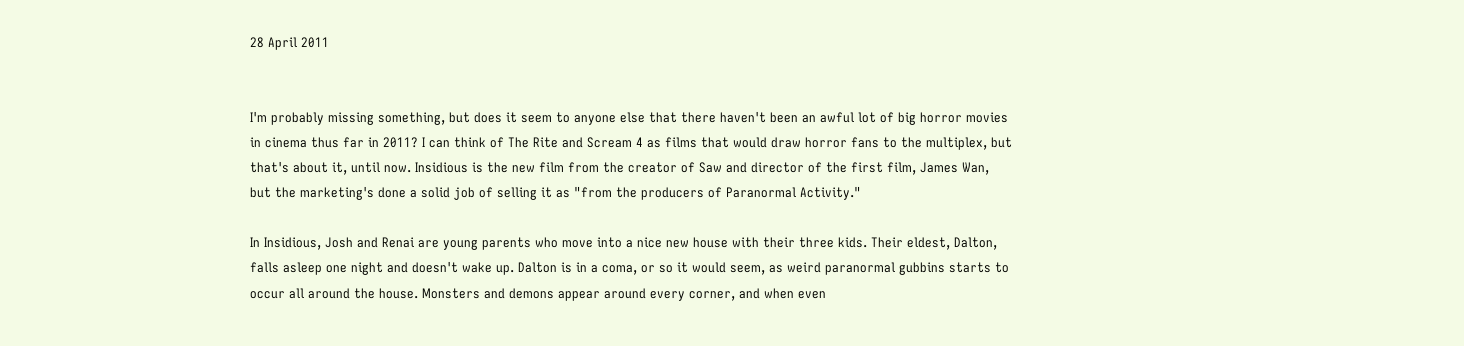28 April 2011


I'm probably missing something, but does it seem to anyone else that there haven't been an awful lot of big horror movies in cinema thus far in 2011? I can think of The Rite and Scream 4 as films that would draw horror fans to the multiplex, but that's about it, until now. Insidious is the new film from the creator of Saw and director of the first film, James Wan, but the marketing's done a solid job of selling it as "from the producers of Paranormal Activity."

In Insidious, Josh and Renai are young parents who move into a nice new house with their three kids. Their eldest, Dalton, falls asleep one night and doesn't wake up. Dalton is in a coma, or so it would seem, as weird paranormal gubbins starts to occur all around the house. Monsters and demons appear around every corner, and when even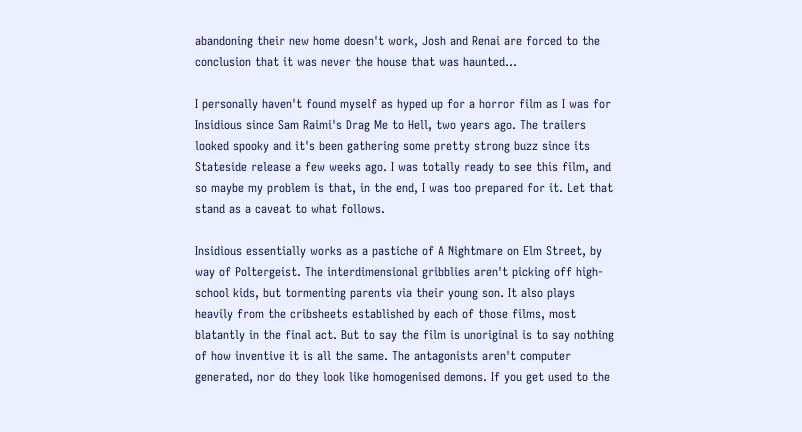abandoning their new home doesn't work, Josh and Renai are forced to the conclusion that it was never the house that was haunted...

I personally haven't found myself as hyped up for a horror film as I was for Insidious since Sam Raimi's Drag Me to Hell, two years ago. The trailers looked spooky and it's been gathering some pretty strong buzz since its Stateside release a few weeks ago. I was totally ready to see this film, and so maybe my problem is that, in the end, I was too prepared for it. Let that stand as a caveat to what follows.

Insidious essentially works as a pastiche of A Nightmare on Elm Street, by way of Poltergeist. The interdimensional gribblies aren't picking off high-school kids, but tormenting parents via their young son. It also plays heavily from the cribsheets established by each of those films, most blatantly in the final act. But to say the film is unoriginal is to say nothing of how inventive it is all the same. The antagonists aren't computer generated, nor do they look like homogenised demons. If you get used to the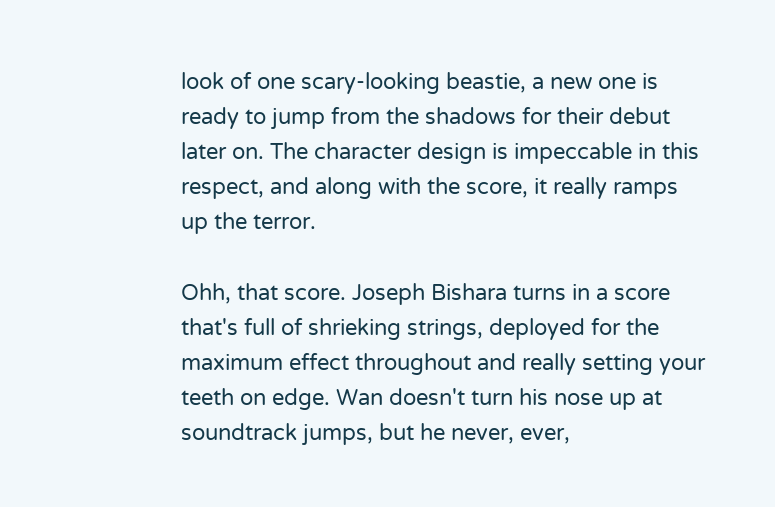look of one scary-looking beastie, a new one is ready to jump from the shadows for their debut later on. The character design is impeccable in this respect, and along with the score, it really ramps up the terror.

Ohh, that score. Joseph Bishara turns in a score that's full of shrieking strings, deployed for the maximum effect throughout and really setting your teeth on edge. Wan doesn't turn his nose up at soundtrack jumps, but he never, ever,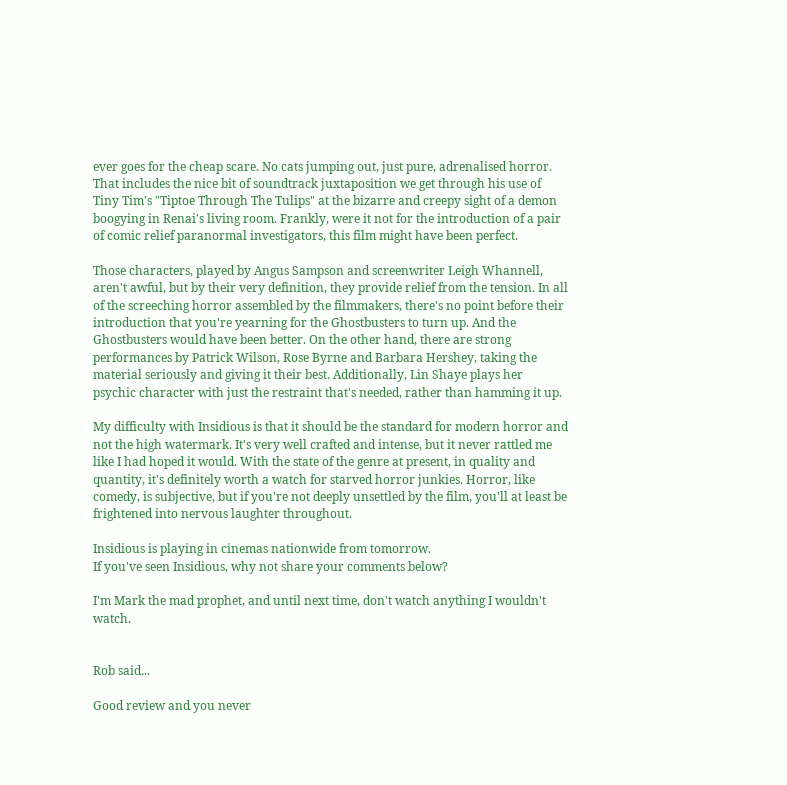ever goes for the cheap scare. No cats jumping out, just pure, adrenalised horror. That includes the nice bit of soundtrack juxtaposition we get through his use of Tiny Tim's "Tiptoe Through The Tulips" at the bizarre and creepy sight of a demon boogying in Renai's living room. Frankly, were it not for the introduction of a pair of comic relief paranormal investigators, this film might have been perfect.

Those characters, played by Angus Sampson and screenwriter Leigh Whannell, aren't awful, but by their very definition, they provide relief from the tension. In all of the screeching horror assembled by the filmmakers, there's no point before their introduction that you're yearning for the Ghostbusters to turn up. And the Ghostbusters would have been better. On the other hand, there are strong performances by Patrick Wilson, Rose Byrne and Barbara Hershey, taking the material seriously and giving it their best. Additionally, Lin Shaye plays her psychic character with just the restraint that's needed, rather than hamming it up.

My difficulty with Insidious is that it should be the standard for modern horror and not the high watermark. It's very well crafted and intense, but it never rattled me like I had hoped it would. With the state of the genre at present, in quality and quantity, it's definitely worth a watch for starved horror junkies. Horror, like comedy, is subjective, but if you're not deeply unsettled by the film, you'll at least be frightened into nervous laughter throughout.

Insidious is playing in cinemas nationwide from tomorrow.
If you've seen Insidious, why not share your comments below?

I'm Mark the mad prophet, and until next time, don't watch anything I wouldn't watch.


Rob said...

Good review and you never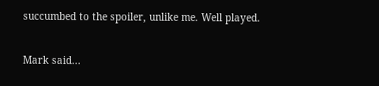succumbed to the spoiler, unlike me. Well played.

Mark said...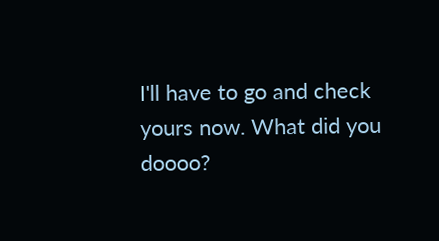I'll have to go and check yours now. What did you doooo?